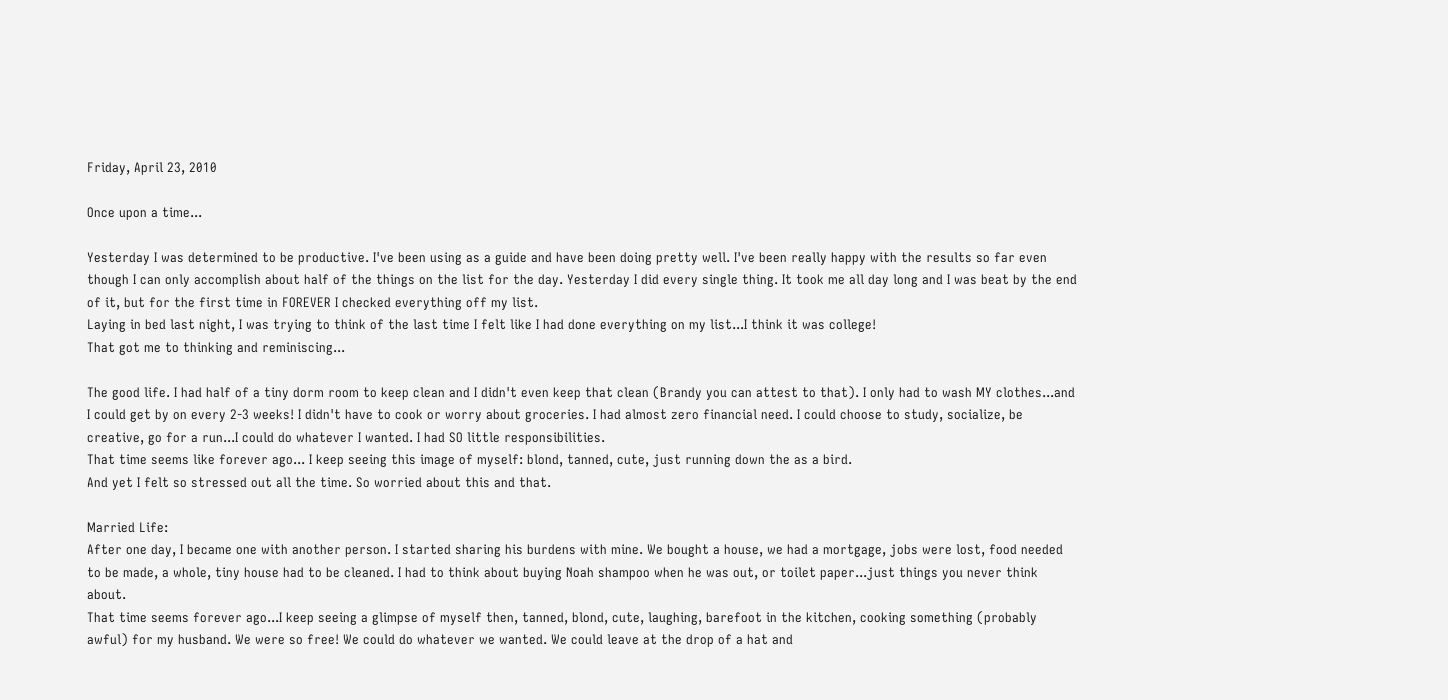Friday, April 23, 2010

Once upon a time...

Yesterday I was determined to be productive. I've been using as a guide and have been doing pretty well. I've been really happy with the results so far even though I can only accomplish about half of the things on the list for the day. Yesterday I did every single thing. It took me all day long and I was beat by the end of it, but for the first time in FOREVER I checked everything off my list.
Laying in bed last night, I was trying to think of the last time I felt like I had done everything on my list...I think it was college!
That got me to thinking and reminiscing...

The good life. I had half of a tiny dorm room to keep clean and I didn't even keep that clean (Brandy you can attest to that). I only had to wash MY clothes...and I could get by on every 2-3 weeks! I didn't have to cook or worry about groceries. I had almost zero financial need. I could choose to study, socialize, be creative, go for a run...I could do whatever I wanted. I had SO little responsibilities.
That time seems like forever ago... I keep seeing this image of myself: blond, tanned, cute, just running down the as a bird.
And yet I felt so stressed out all the time. So worried about this and that.

Married Life:
After one day, I became one with another person. I started sharing his burdens with mine. We bought a house, we had a mortgage, jobs were lost, food needed to be made, a whole, tiny house had to be cleaned. I had to think about buying Noah shampoo when he was out, or toilet paper...just things you never think about.
That time seems forever ago...I keep seeing a glimpse of myself then, tanned, blond, cute, laughing, barefoot in the kitchen, cooking something (probably awful) for my husband. We were so free! We could do whatever we wanted. We could leave at the drop of a hat and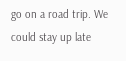go on a road trip. We could stay up late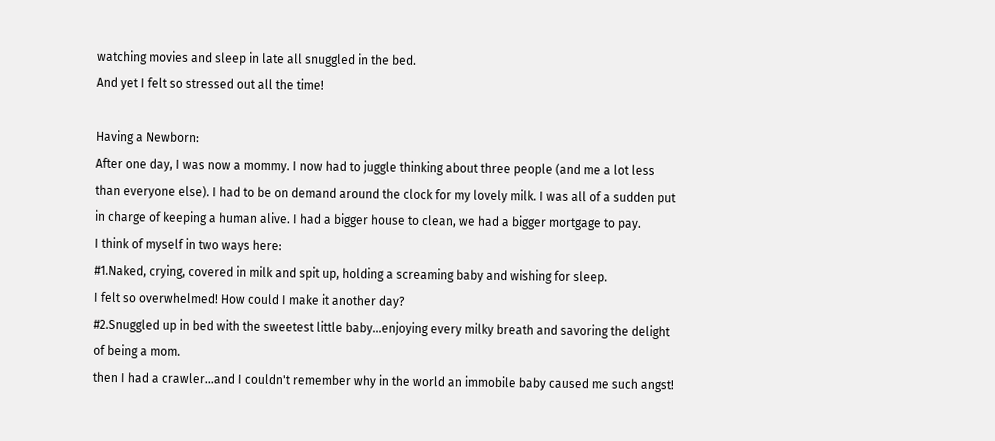watching movies and sleep in late all snuggled in the bed.
And yet I felt so stressed out all the time!

Having a Newborn:
After one day, I was now a mommy. I now had to juggle thinking about three people (and me a lot less than everyone else). I had to be on demand around the clock for my lovely milk. I was all of a sudden put in charge of keeping a human alive. I had a bigger house to clean, we had a bigger mortgage to pay.
I think of myself in two ways here:
#1.Naked, crying, covered in milk and spit up, holding a screaming baby and wishing for sleep.
I felt so overwhelmed! How could I make it another day?
#2.Snuggled up in bed with the sweetest little baby...enjoying every milky breath and savoring the delight of being a mom.
then I had a crawler...and I couldn't remember why in the world an immobile baby caused me such angst!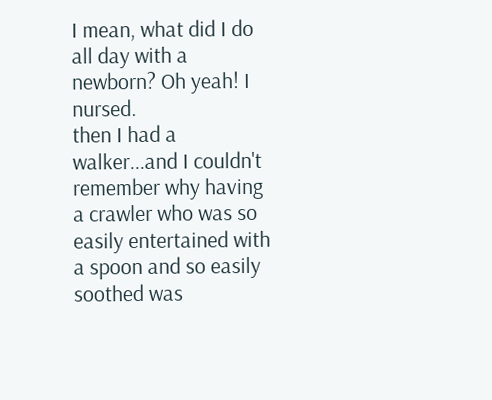I mean, what did I do all day with a newborn? Oh yeah! I nursed.
then I had a walker...and I couldn't remember why having a crawler who was so easily entertained with a spoon and so easily soothed was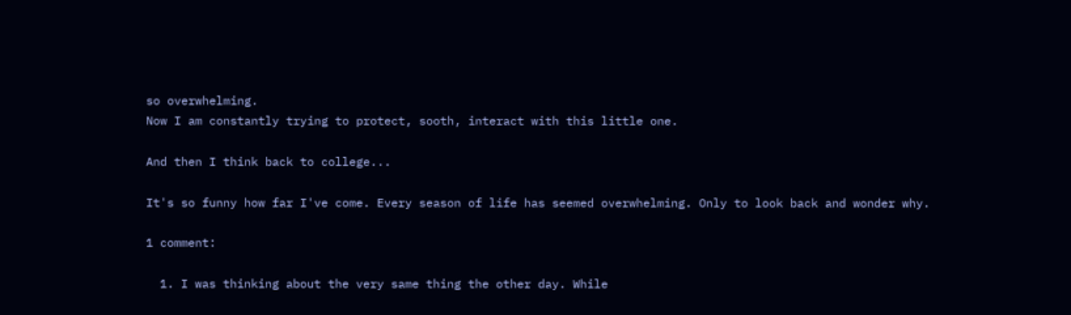so overwhelming.
Now I am constantly trying to protect, sooth, interact with this little one.

And then I think back to college...

It's so funny how far I've come. Every season of life has seemed overwhelming. Only to look back and wonder why.

1 comment:

  1. I was thinking about the very same thing the other day. While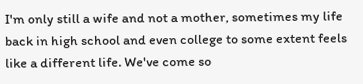I'm only still a wife and not a mother, sometimes my life back in high school and even college to some extent feels like a different life. We've come so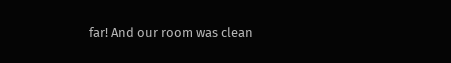far! And our room was clean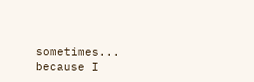sometimes... because I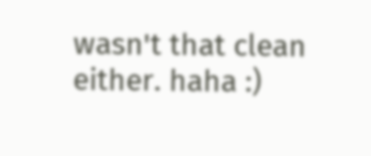wasn't that clean either. haha :)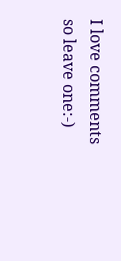I love comments so leave one:-)